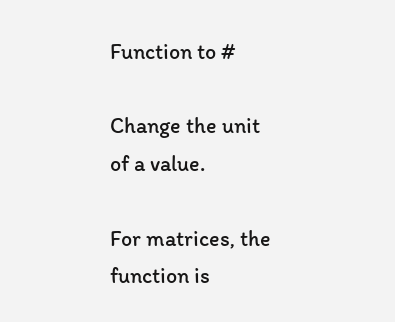Function to #

Change the unit of a value.

For matrices, the function is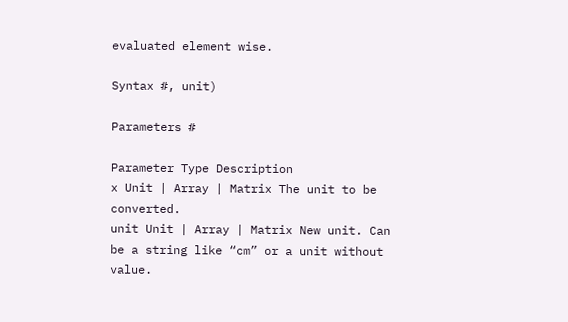evaluated element wise.

Syntax #, unit)

Parameters #

Parameter Type Description
x Unit | Array | Matrix The unit to be converted.
unit Unit | Array | Matrix New unit. Can be a string like “cm” or a unit without value.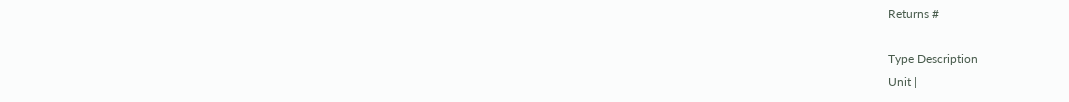Returns #

Type Description
Unit |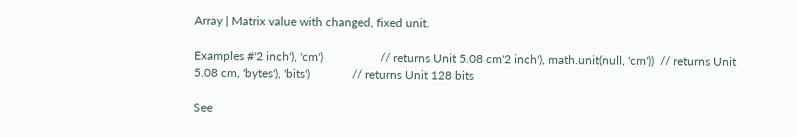Array | Matrix value with changed, fixed unit.

Examples #'2 inch'), 'cm')                   // returns Unit 5.08 cm'2 inch'), math.unit(null, 'cm'))  // returns Unit 5.08 cm, 'bytes'), 'bits')              // returns Unit 128 bits

See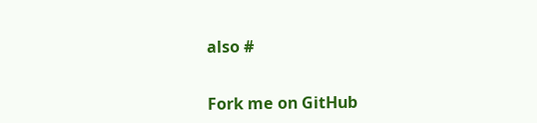also #


Fork me on GitHub